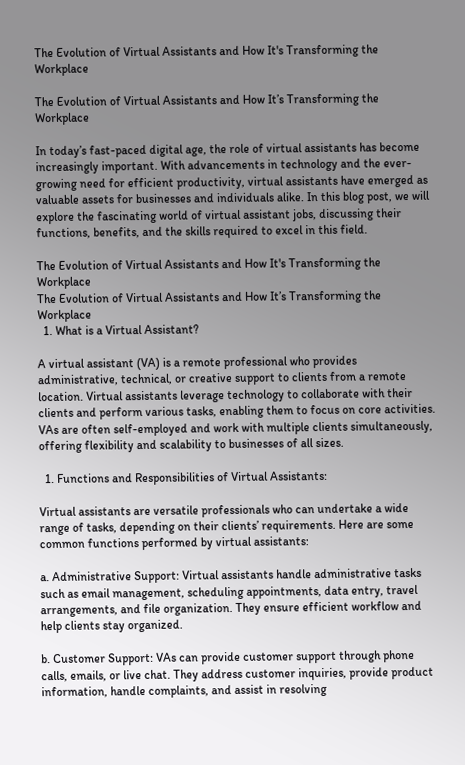The Evolution of Virtual Assistants and How It's Transforming the Workplace

The Evolution of Virtual Assistants and How It’s Transforming the Workplace

In today’s fast-paced digital age, the role of virtual assistants has become increasingly important. With advancements in technology and the ever-growing need for efficient productivity, virtual assistants have emerged as valuable assets for businesses and individuals alike. In this blog post, we will explore the fascinating world of virtual assistant jobs, discussing their functions, benefits, and the skills required to excel in this field.

The Evolution of Virtual Assistants and How It's Transforming the Workplace
The Evolution of Virtual Assistants and How It’s Transforming the Workplace
  1. What is a Virtual Assistant?

A virtual assistant (VA) is a remote professional who provides administrative, technical, or creative support to clients from a remote location. Virtual assistants leverage technology to collaborate with their clients and perform various tasks, enabling them to focus on core activities. VAs are often self-employed and work with multiple clients simultaneously, offering flexibility and scalability to businesses of all sizes.

  1. Functions and Responsibilities of Virtual Assistants:

Virtual assistants are versatile professionals who can undertake a wide range of tasks, depending on their clients’ requirements. Here are some common functions performed by virtual assistants:

a. Administrative Support: Virtual assistants handle administrative tasks such as email management, scheduling appointments, data entry, travel arrangements, and file organization. They ensure efficient workflow and help clients stay organized.

b. Customer Support: VAs can provide customer support through phone calls, emails, or live chat. They address customer inquiries, provide product information, handle complaints, and assist in resolving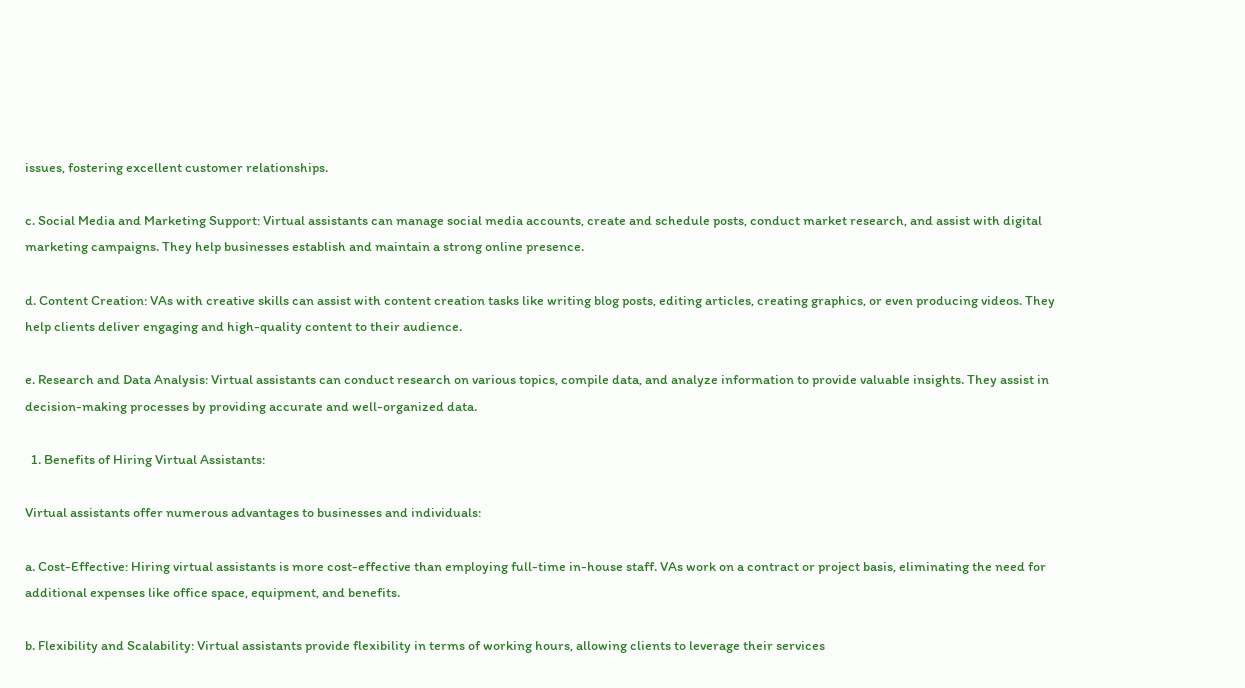issues, fostering excellent customer relationships.

c. Social Media and Marketing Support: Virtual assistants can manage social media accounts, create and schedule posts, conduct market research, and assist with digital marketing campaigns. They help businesses establish and maintain a strong online presence.

d. Content Creation: VAs with creative skills can assist with content creation tasks like writing blog posts, editing articles, creating graphics, or even producing videos. They help clients deliver engaging and high-quality content to their audience.

e. Research and Data Analysis: Virtual assistants can conduct research on various topics, compile data, and analyze information to provide valuable insights. They assist in decision-making processes by providing accurate and well-organized data.

  1. Benefits of Hiring Virtual Assistants:

Virtual assistants offer numerous advantages to businesses and individuals:

a. Cost-Effective: Hiring virtual assistants is more cost-effective than employing full-time in-house staff. VAs work on a contract or project basis, eliminating the need for additional expenses like office space, equipment, and benefits.

b. Flexibility and Scalability: Virtual assistants provide flexibility in terms of working hours, allowing clients to leverage their services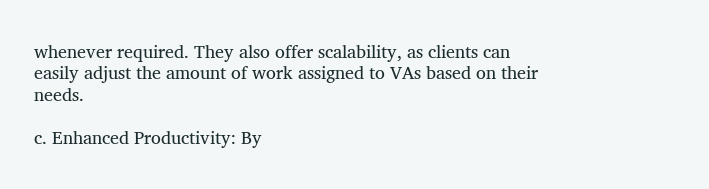whenever required. They also offer scalability, as clients can easily adjust the amount of work assigned to VAs based on their needs.

c. Enhanced Productivity: By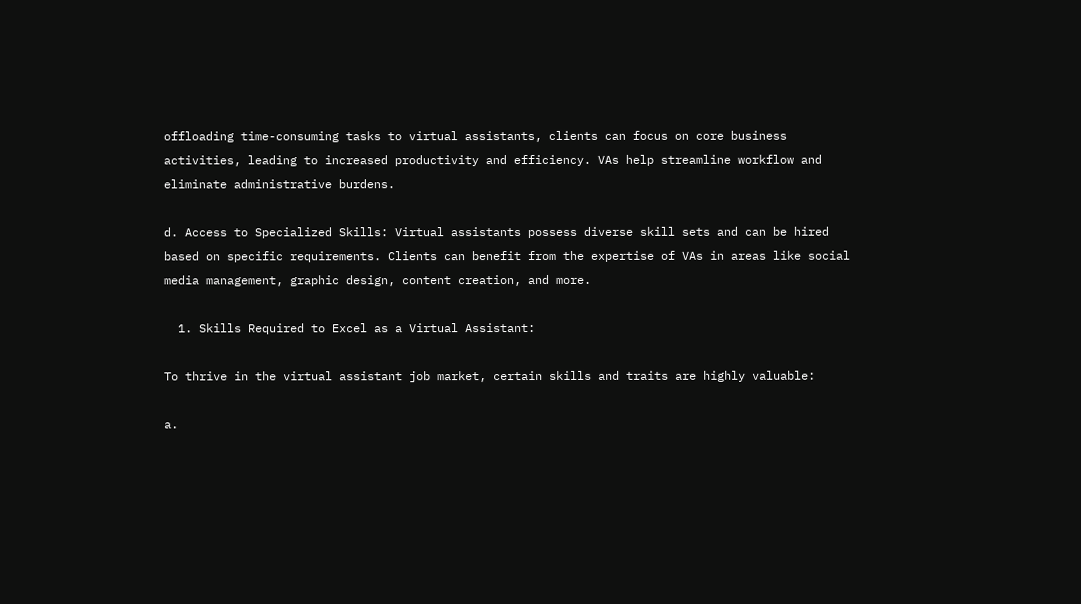offloading time-consuming tasks to virtual assistants, clients can focus on core business activities, leading to increased productivity and efficiency. VAs help streamline workflow and eliminate administrative burdens.

d. Access to Specialized Skills: Virtual assistants possess diverse skill sets and can be hired based on specific requirements. Clients can benefit from the expertise of VAs in areas like social media management, graphic design, content creation, and more.

  1. Skills Required to Excel as a Virtual Assistant:

To thrive in the virtual assistant job market, certain skills and traits are highly valuable:

a.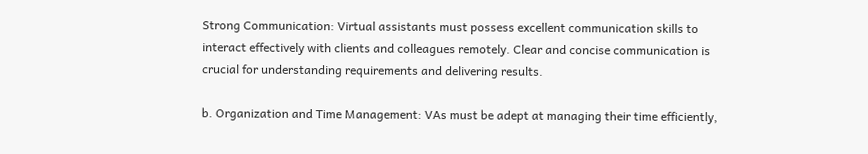Strong Communication: Virtual assistants must possess excellent communication skills to interact effectively with clients and colleagues remotely. Clear and concise communication is crucial for understanding requirements and delivering results.

b. Organization and Time Management: VAs must be adept at managing their time efficiently,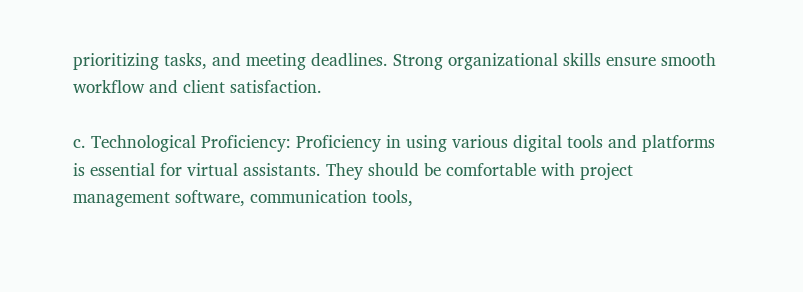prioritizing tasks, and meeting deadlines. Strong organizational skills ensure smooth workflow and client satisfaction.

c. Technological Proficiency: Proficiency in using various digital tools and platforms is essential for virtual assistants. They should be comfortable with project management software, communication tools,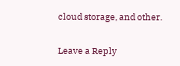cloud storage, and other.

Leave a Reply